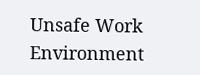Unsafe Work Environment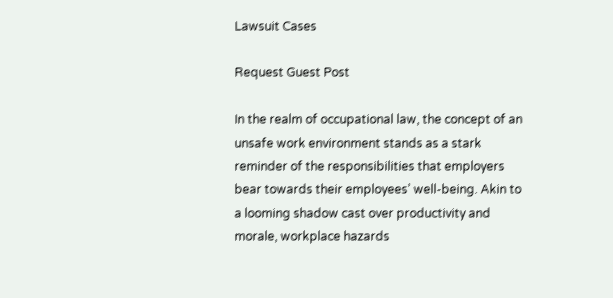Lawsuit Cases

Request Guest Post

In the realm of occupational law, the concept of an unsafe work environment stands as a stark reminder of the responsibilities that employers bear towards their employees’ well-being. Akin to a looming shadow cast over productivity and morale, workplace hazards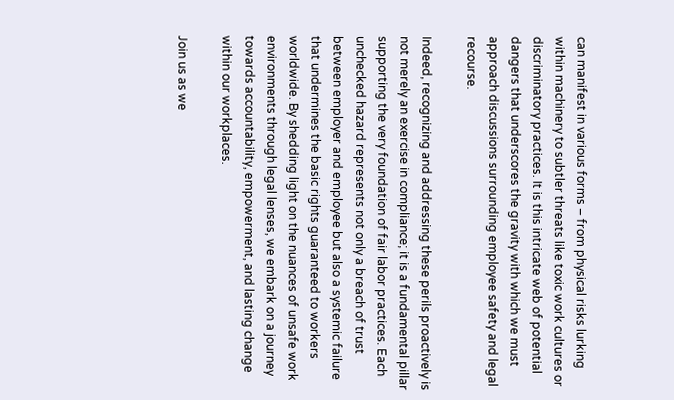can manifest in various forms – from physical risks lurking within machinery to subtler threats like toxic work cultures or discriminatory practices. It is this intricate web of potential dangers that underscores the gravity with which we must approach discussions surrounding employee safety and legal recourse.

Indeed, recognizing and addressing these perils proactively is not merely an exercise in compliance; it is a fundamental pillar supporting the very foundation of fair labor practices. Each unchecked hazard represents not only a breach of trust between employer and employee but also a systemic failure that undermines the basic rights guaranteed to workers worldwide. By shedding light on the nuances of unsafe work environments through legal lenses, we embark on a journey towards accountability, empowerment, and lasting change within our workplaces.

Join us as we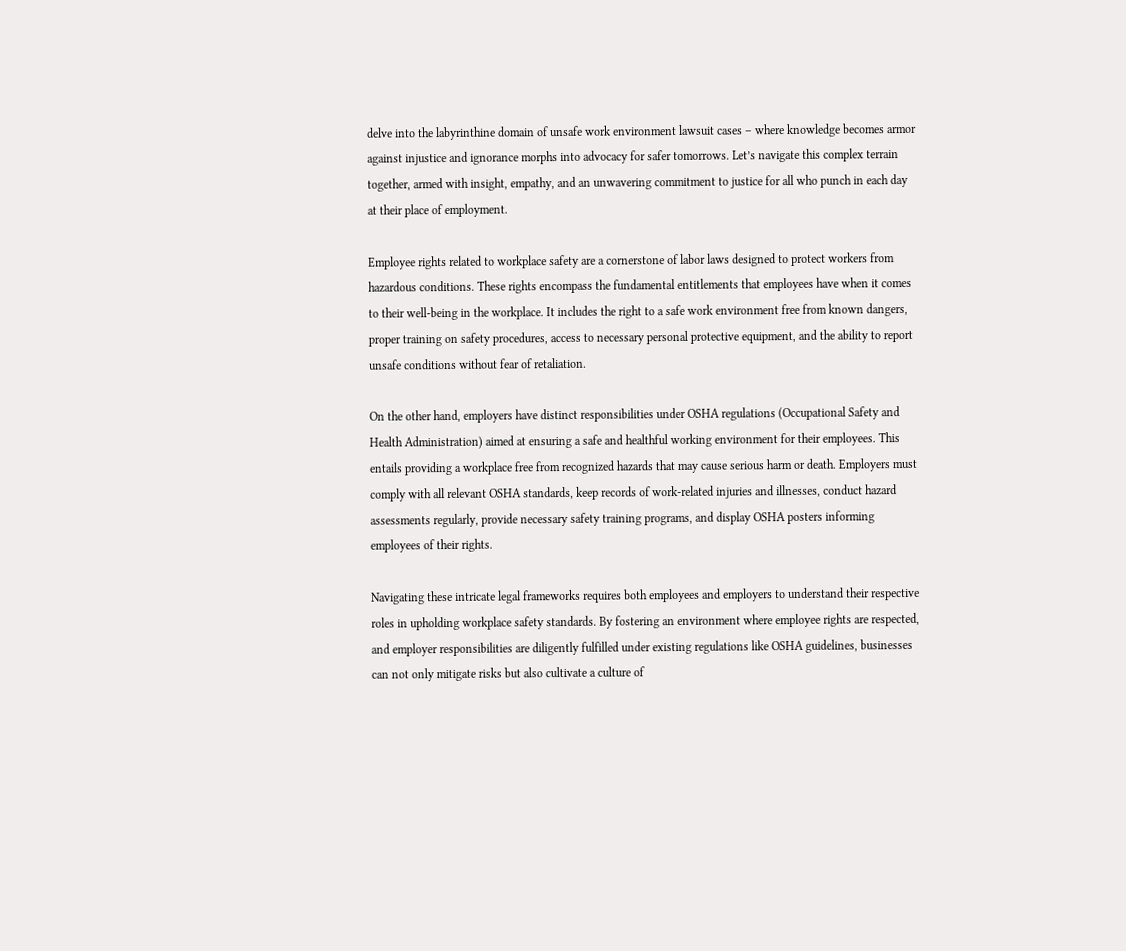delve into the labyrinthine domain of unsafe work environment lawsuit cases – where knowledge becomes armor against injustice and ignorance morphs into advocacy for safer tomorrows. Let’s navigate this complex terrain together, armed with insight, empathy, and an unwavering commitment to justice for all who punch in each day at their place of employment.

Employee rights related to workplace safety are a cornerstone of labor laws designed to protect workers from hazardous conditions. These rights encompass the fundamental entitlements that employees have when it comes to their well-being in the workplace. It includes the right to a safe work environment free from known dangers, proper training on safety procedures, access to necessary personal protective equipment, and the ability to report unsafe conditions without fear of retaliation.

On the other hand, employers have distinct responsibilities under OSHA regulations (Occupational Safety and Health Administration) aimed at ensuring a safe and healthful working environment for their employees. This entails providing a workplace free from recognized hazards that may cause serious harm or death. Employers must comply with all relevant OSHA standards, keep records of work-related injuries and illnesses, conduct hazard assessments regularly, provide necessary safety training programs, and display OSHA posters informing employees of their rights.

Navigating these intricate legal frameworks requires both employees and employers to understand their respective roles in upholding workplace safety standards. By fostering an environment where employee rights are respected, and employer responsibilities are diligently fulfilled under existing regulations like OSHA guidelines, businesses can not only mitigate risks but also cultivate a culture of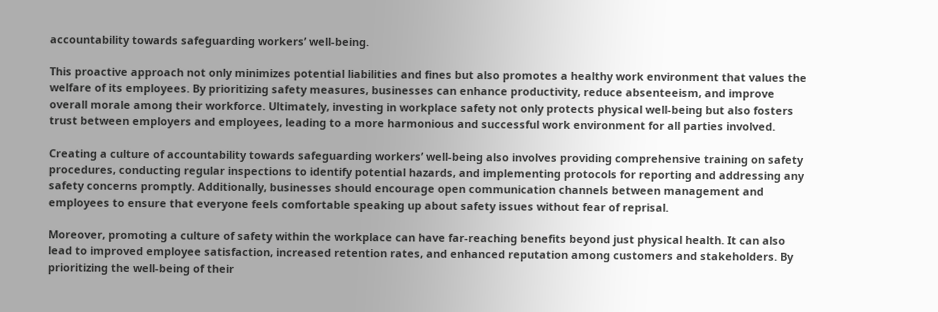accountability towards safeguarding workers’ well-being.

This proactive approach not only minimizes potential liabilities and fines but also promotes a healthy work environment that values the welfare of its employees. By prioritizing safety measures, businesses can enhance productivity, reduce absenteeism, and improve overall morale among their workforce. Ultimately, investing in workplace safety not only protects physical well-being but also fosters trust between employers and employees, leading to a more harmonious and successful work environment for all parties involved.

Creating a culture of accountability towards safeguarding workers’ well-being also involves providing comprehensive training on safety procedures, conducting regular inspections to identify potential hazards, and implementing protocols for reporting and addressing any safety concerns promptly. Additionally, businesses should encourage open communication channels between management and employees to ensure that everyone feels comfortable speaking up about safety issues without fear of reprisal.

Moreover, promoting a culture of safety within the workplace can have far-reaching benefits beyond just physical health. It can also lead to improved employee satisfaction, increased retention rates, and enhanced reputation among customers and stakeholders. By prioritizing the well-being of their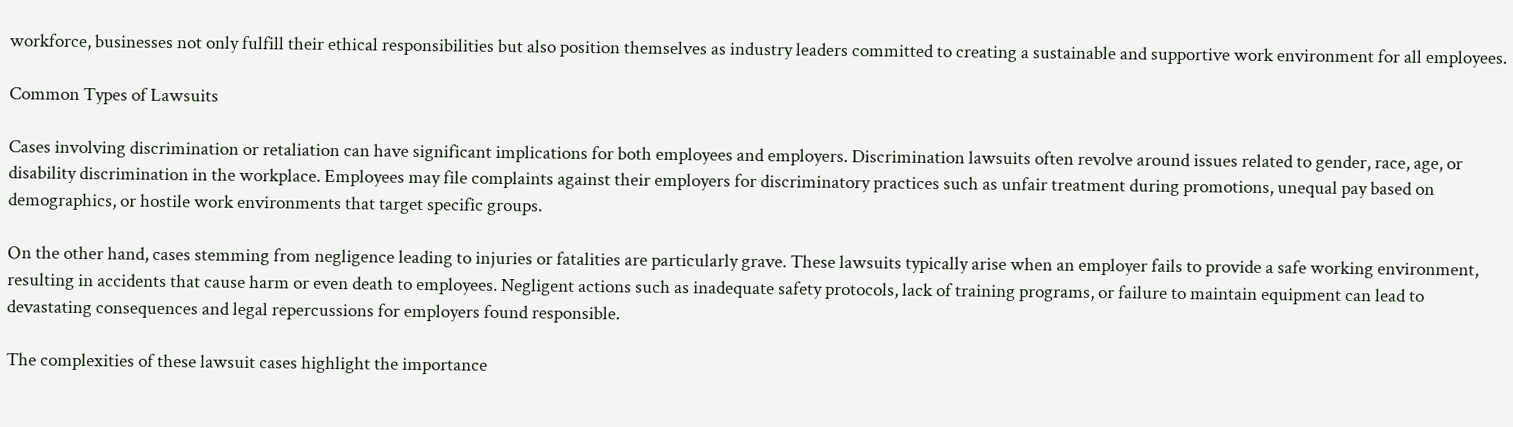workforce, businesses not only fulfill their ethical responsibilities but also position themselves as industry leaders committed to creating a sustainable and supportive work environment for all employees.

Common Types of Lawsuits

Cases involving discrimination or retaliation can have significant implications for both employees and employers. Discrimination lawsuits often revolve around issues related to gender, race, age, or disability discrimination in the workplace. Employees may file complaints against their employers for discriminatory practices such as unfair treatment during promotions, unequal pay based on demographics, or hostile work environments that target specific groups.

On the other hand, cases stemming from negligence leading to injuries or fatalities are particularly grave. These lawsuits typically arise when an employer fails to provide a safe working environment, resulting in accidents that cause harm or even death to employees. Negligent actions such as inadequate safety protocols, lack of training programs, or failure to maintain equipment can lead to devastating consequences and legal repercussions for employers found responsible.

The complexities of these lawsuit cases highlight the importance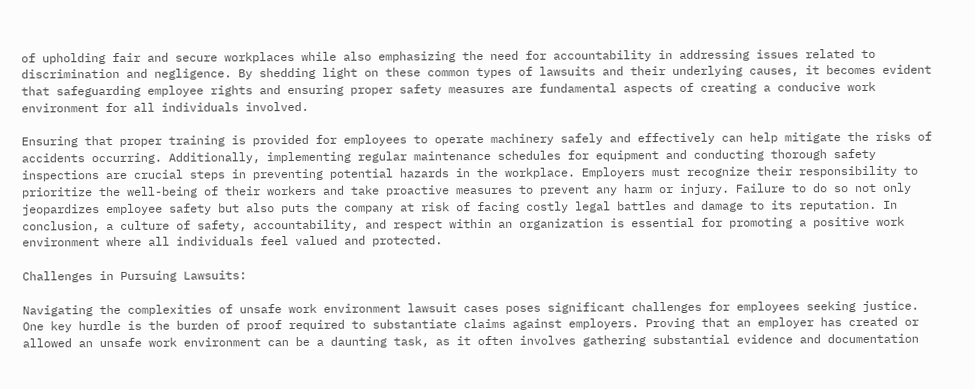of upholding fair and secure workplaces while also emphasizing the need for accountability in addressing issues related to discrimination and negligence. By shedding light on these common types of lawsuits and their underlying causes, it becomes evident that safeguarding employee rights and ensuring proper safety measures are fundamental aspects of creating a conducive work environment for all individuals involved.

Ensuring that proper training is provided for employees to operate machinery safely and effectively can help mitigate the risks of accidents occurring. Additionally, implementing regular maintenance schedules for equipment and conducting thorough safety inspections are crucial steps in preventing potential hazards in the workplace. Employers must recognize their responsibility to prioritize the well-being of their workers and take proactive measures to prevent any harm or injury. Failure to do so not only jeopardizes employee safety but also puts the company at risk of facing costly legal battles and damage to its reputation. In conclusion, a culture of safety, accountability, and respect within an organization is essential for promoting a positive work environment where all individuals feel valued and protected.

Challenges in Pursuing Lawsuits:

Navigating the complexities of unsafe work environment lawsuit cases poses significant challenges for employees seeking justice. One key hurdle is the burden of proof required to substantiate claims against employers. Proving that an employer has created or allowed an unsafe work environment can be a daunting task, as it often involves gathering substantial evidence and documentation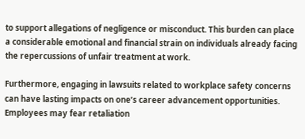to support allegations of negligence or misconduct. This burden can place a considerable emotional and financial strain on individuals already facing the repercussions of unfair treatment at work.

Furthermore, engaging in lawsuits related to workplace safety concerns can have lasting impacts on one’s career advancement opportunities. Employees may fear retaliation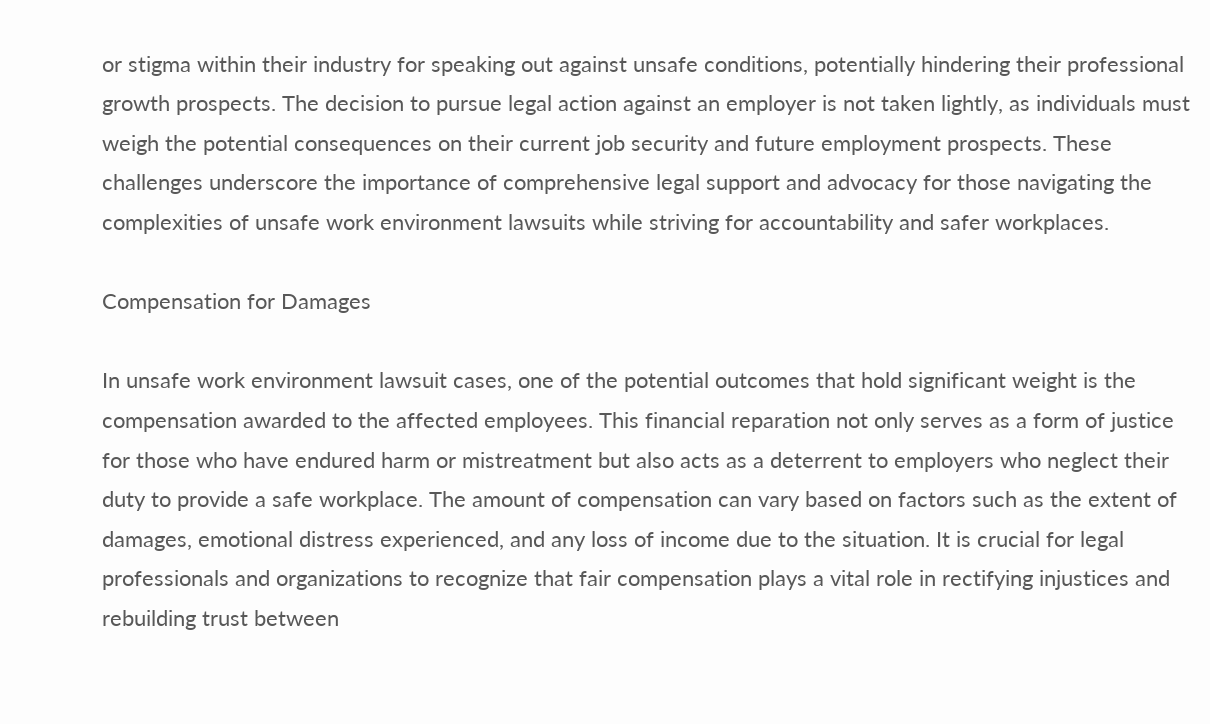or stigma within their industry for speaking out against unsafe conditions, potentially hindering their professional growth prospects. The decision to pursue legal action against an employer is not taken lightly, as individuals must weigh the potential consequences on their current job security and future employment prospects. These challenges underscore the importance of comprehensive legal support and advocacy for those navigating the complexities of unsafe work environment lawsuits while striving for accountability and safer workplaces.

Compensation for Damages

In unsafe work environment lawsuit cases, one of the potential outcomes that hold significant weight is the compensation awarded to the affected employees. This financial reparation not only serves as a form of justice for those who have endured harm or mistreatment but also acts as a deterrent to employers who neglect their duty to provide a safe workplace. The amount of compensation can vary based on factors such as the extent of damages, emotional distress experienced, and any loss of income due to the situation. It is crucial for legal professionals and organizations to recognize that fair compensation plays a vital role in rectifying injustices and rebuilding trust between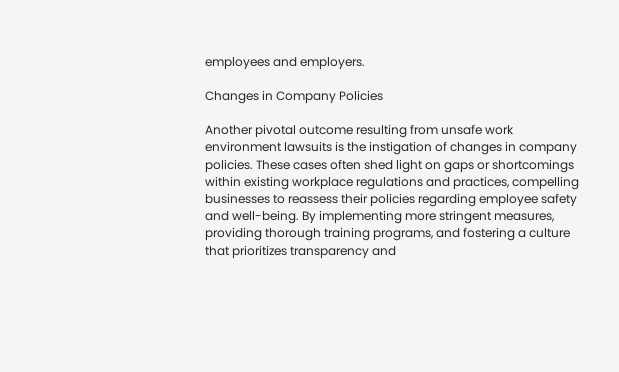employees and employers.

Changes in Company Policies

Another pivotal outcome resulting from unsafe work environment lawsuits is the instigation of changes in company policies. These cases often shed light on gaps or shortcomings within existing workplace regulations and practices, compelling businesses to reassess their policies regarding employee safety and well-being. By implementing more stringent measures, providing thorough training programs, and fostering a culture that prioritizes transparency and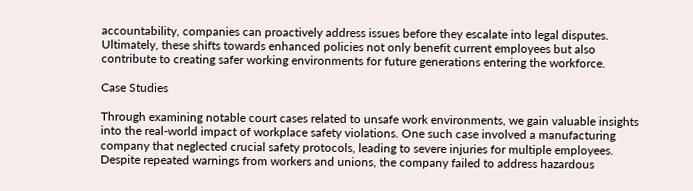accountability, companies can proactively address issues before they escalate into legal disputes. Ultimately, these shifts towards enhanced policies not only benefit current employees but also contribute to creating safer working environments for future generations entering the workforce.

Case Studies

Through examining notable court cases related to unsafe work environments, we gain valuable insights into the real-world impact of workplace safety violations. One such case involved a manufacturing company that neglected crucial safety protocols, leading to severe injuries for multiple employees. Despite repeated warnings from workers and unions, the company failed to address hazardous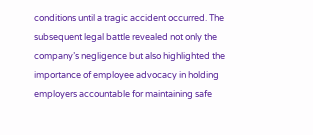conditions until a tragic accident occurred. The subsequent legal battle revealed not only the company’s negligence but also highlighted the importance of employee advocacy in holding employers accountable for maintaining safe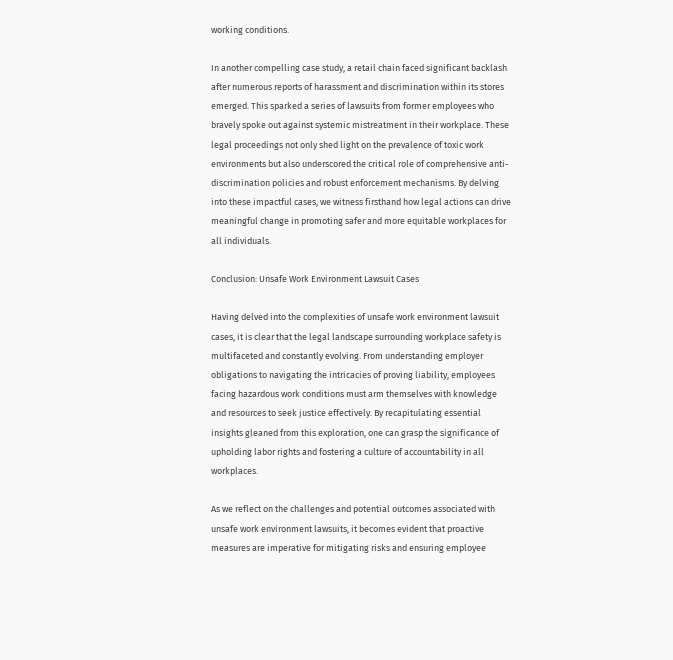working conditions.

In another compelling case study, a retail chain faced significant backlash after numerous reports of harassment and discrimination within its stores emerged. This sparked a series of lawsuits from former employees who bravely spoke out against systemic mistreatment in their workplace. These legal proceedings not only shed light on the prevalence of toxic work environments but also underscored the critical role of comprehensive anti-discrimination policies and robust enforcement mechanisms. By delving into these impactful cases, we witness firsthand how legal actions can drive meaningful change in promoting safer and more equitable workplaces for all individuals.

Conclusion: Unsafe Work Environment Lawsuit Cases

Having delved into the complexities of unsafe work environment lawsuit cases, it is clear that the legal landscape surrounding workplace safety is multifaceted and constantly evolving. From understanding employer obligations to navigating the intricacies of proving liability, employees facing hazardous work conditions must arm themselves with knowledge and resources to seek justice effectively. By recapitulating essential insights gleaned from this exploration, one can grasp the significance of upholding labor rights and fostering a culture of accountability in all workplaces.

As we reflect on the challenges and potential outcomes associated with unsafe work environment lawsuits, it becomes evident that proactive measures are imperative for mitigating risks and ensuring employee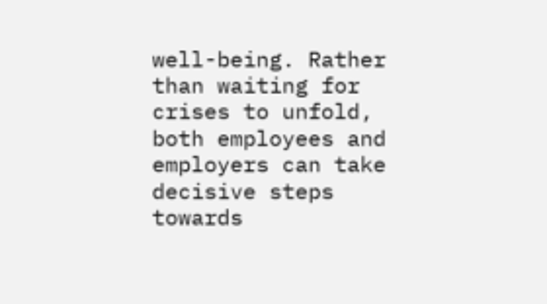well-being. Rather than waiting for crises to unfold, both employees and employers can take decisive steps towards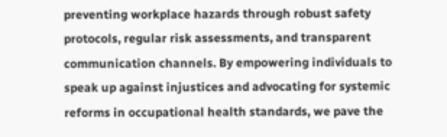preventing workplace hazards through robust safety protocols, regular risk assessments, and transparent communication channels. By empowering individuals to speak up against injustices and advocating for systemic reforms in occupational health standards, we pave the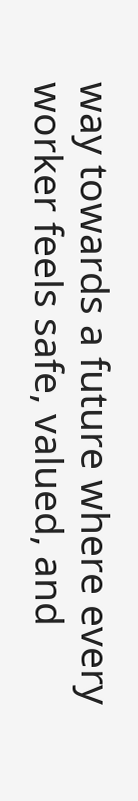way towards a future where every worker feels safe, valued, and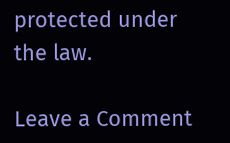protected under the law.

Leave a Comment